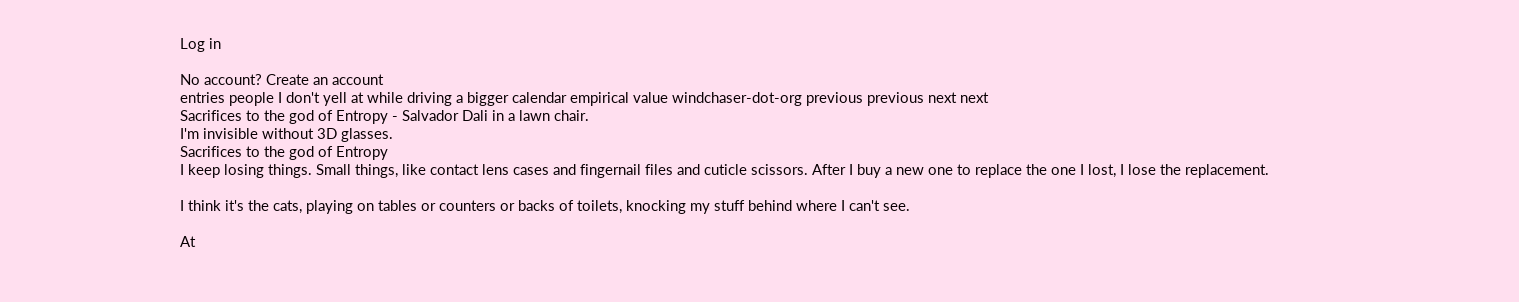Log in

No account? Create an account
entries people I don't yell at while driving a bigger calendar empirical value windchaser-dot-org previous previous next next
Sacrifices to the god of Entropy - Salvador Dali in a lawn chair.
I'm invisible without 3D glasses.
Sacrifices to the god of Entropy
I keep losing things. Small things, like contact lens cases and fingernail files and cuticle scissors. After I buy a new one to replace the one I lost, I lose the replacement.

I think it's the cats, playing on tables or counters or backs of toilets, knocking my stuff behind where I can't see.

At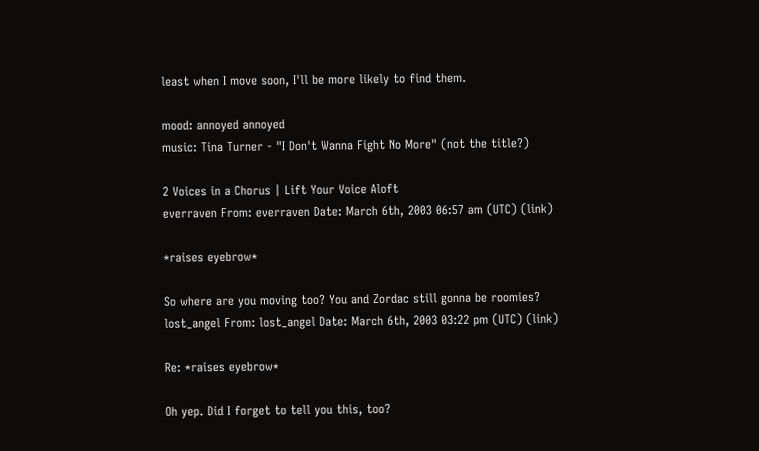least when I move soon, I'll be more likely to find them.

mood: annoyed annoyed
music: Tina Turner - "I Don't Wanna Fight No More" (not the title?)

2 Voices in a Chorus | Lift Your Voice Aloft
everraven From: everraven Date: March 6th, 2003 06:57 am (UTC) (link)

*raises eyebrow*

So where are you moving too? You and Zordac still gonna be roomies?
lost_angel From: lost_angel Date: March 6th, 2003 03:22 pm (UTC) (link)

Re: *raises eyebrow*

Oh yep. Did I forget to tell you this, too?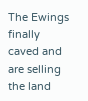The Ewings finally caved and are selling the land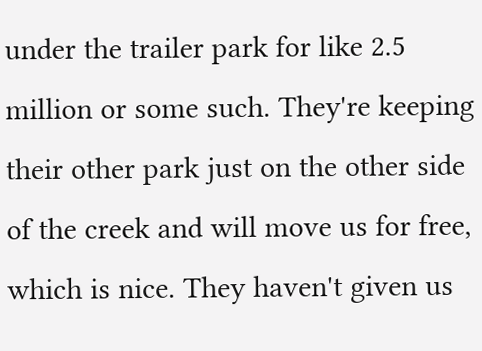under the trailer park for like 2.5 million or some such. They're keeping their other park just on the other side of the creek and will move us for free, which is nice. They haven't given us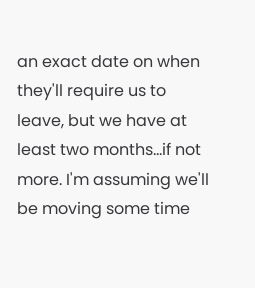an exact date on when they'll require us to leave, but we have at least two months...if not more. I'm assuming we'll be moving some time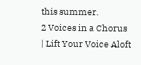this summer.
2 Voices in a Chorus | Lift Your Voice Aloft